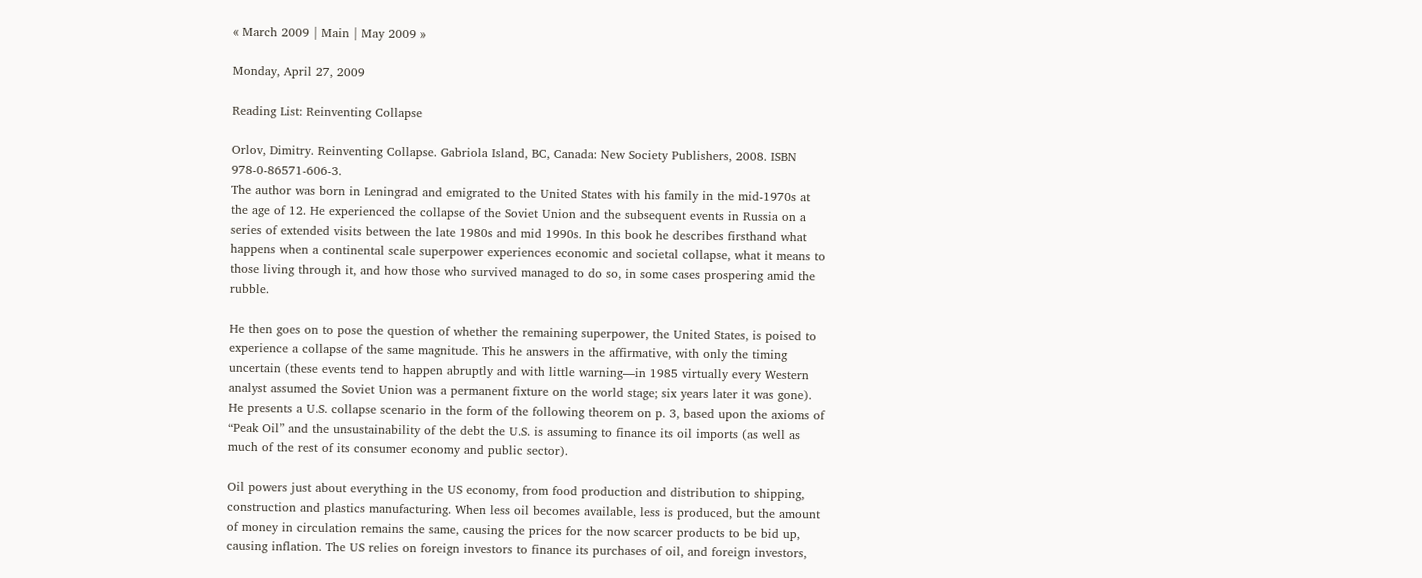« March 2009 | Main | May 2009 »

Monday, April 27, 2009

Reading List: Reinventing Collapse

Orlov, Dimitry. Reinventing Collapse. Gabriola Island, BC, Canada: New Society Publishers, 2008. ISBN 978-0-86571-606-3.
The author was born in Leningrad and emigrated to the United States with his family in the mid-1970s at the age of 12. He experienced the collapse of the Soviet Union and the subsequent events in Russia on a series of extended visits between the late 1980s and mid 1990s. In this book he describes firsthand what happens when a continental scale superpower experiences economic and societal collapse, what it means to those living through it, and how those who survived managed to do so, in some cases prospering amid the rubble.

He then goes on to pose the question of whether the remaining superpower, the United States, is poised to experience a collapse of the same magnitude. This he answers in the affirmative, with only the timing uncertain (these events tend to happen abruptly and with little warning—in 1985 virtually every Western analyst assumed the Soviet Union was a permanent fixture on the world stage; six years later it was gone). He presents a U.S. collapse scenario in the form of the following theorem on p. 3, based upon the axioms of “Peak Oil” and the unsustainability of the debt the U.S. is assuming to finance its oil imports (as well as much of the rest of its consumer economy and public sector).

Oil powers just about everything in the US economy, from food production and distribution to shipping, construction and plastics manufacturing. When less oil becomes available, less is produced, but the amount of money in circulation remains the same, causing the prices for the now scarcer products to be bid up, causing inflation. The US relies on foreign investors to finance its purchases of oil, and foreign investors,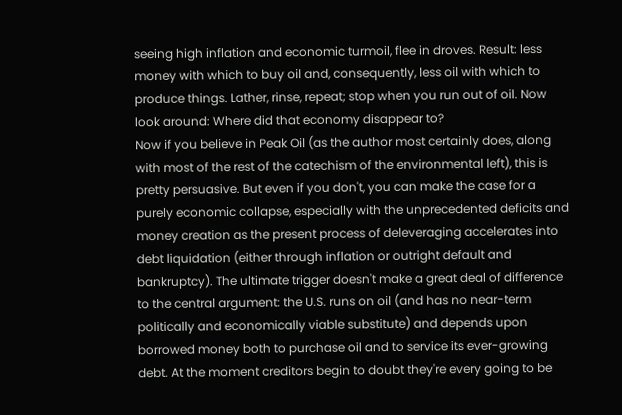seeing high inflation and economic turmoil, flee in droves. Result: less money with which to buy oil and, consequently, less oil with which to produce things. Lather, rinse, repeat; stop when you run out of oil. Now look around: Where did that economy disappear to?
Now if you believe in Peak Oil (as the author most certainly does, along with most of the rest of the catechism of the environmental left), this is pretty persuasive. But even if you don't, you can make the case for a purely economic collapse, especially with the unprecedented deficits and money creation as the present process of deleveraging accelerates into debt liquidation (either through inflation or outright default and bankruptcy). The ultimate trigger doesn't make a great deal of difference to the central argument: the U.S. runs on oil (and has no near-term politically and economically viable substitute) and depends upon borrowed money both to purchase oil and to service its ever-growing debt. At the moment creditors begin to doubt they're every going to be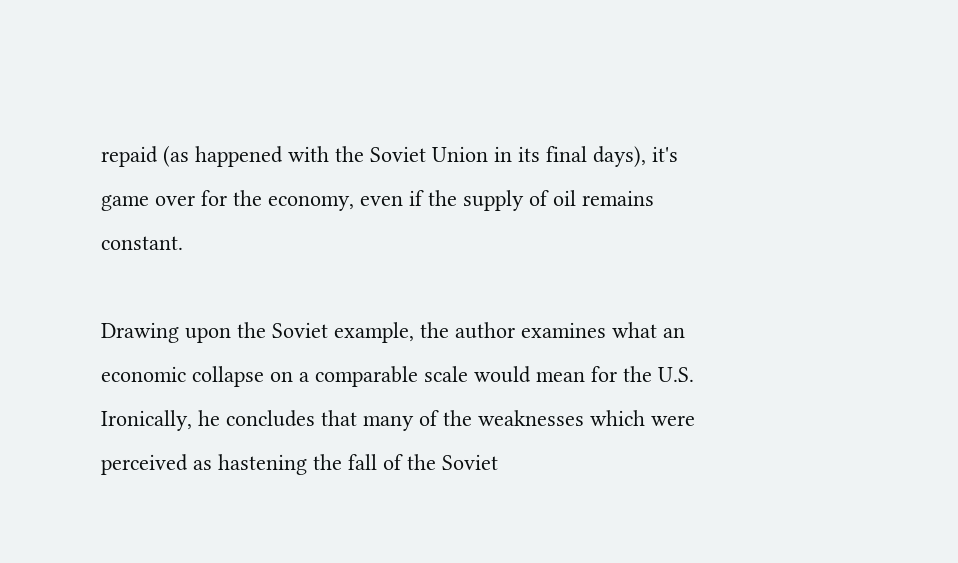repaid (as happened with the Soviet Union in its final days), it's game over for the economy, even if the supply of oil remains constant.

Drawing upon the Soviet example, the author examines what an economic collapse on a comparable scale would mean for the U.S. Ironically, he concludes that many of the weaknesses which were perceived as hastening the fall of the Soviet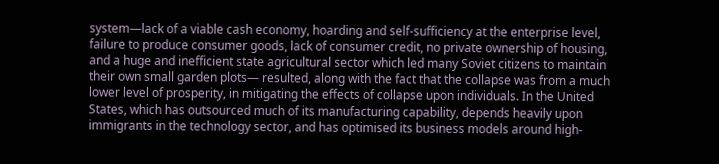system—lack of a viable cash economy, hoarding and self-sufficiency at the enterprise level, failure to produce consumer goods, lack of consumer credit, no private ownership of housing, and a huge and inefficient state agricultural sector which led many Soviet citizens to maintain their own small garden plots— resulted, along with the fact that the collapse was from a much lower level of prosperity, in mitigating the effects of collapse upon individuals. In the United States, which has outsourced much of its manufacturing capability, depends heavily upon immigrants in the technology sector, and has optimised its business models around high-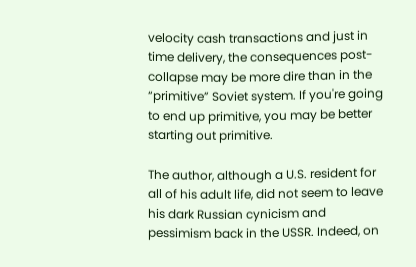velocity cash transactions and just in time delivery, the consequences post-collapse may be more dire than in the “primitive” Soviet system. If you're going to end up primitive, you may be better starting out primitive.

The author, although a U.S. resident for all of his adult life, did not seem to leave his dark Russian cynicism and pessimism back in the USSR. Indeed, on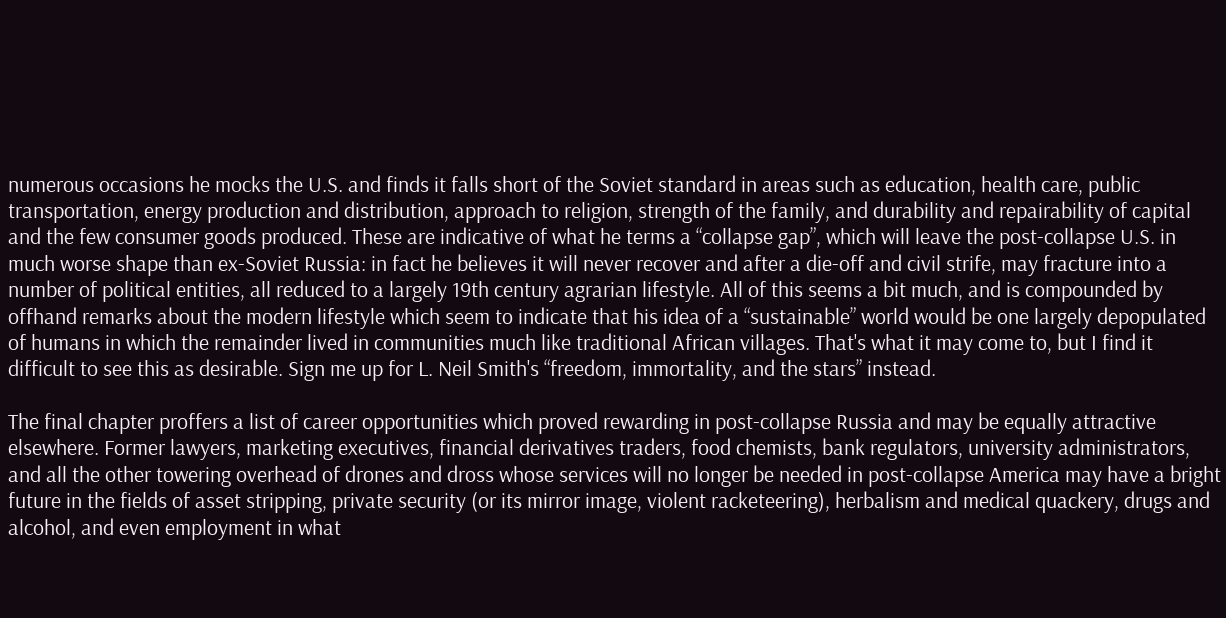numerous occasions he mocks the U.S. and finds it falls short of the Soviet standard in areas such as education, health care, public transportation, energy production and distribution, approach to religion, strength of the family, and durability and repairability of capital and the few consumer goods produced. These are indicative of what he terms a “collapse gap”, which will leave the post-collapse U.S. in much worse shape than ex-Soviet Russia: in fact he believes it will never recover and after a die-off and civil strife, may fracture into a number of political entities, all reduced to a largely 19th century agrarian lifestyle. All of this seems a bit much, and is compounded by offhand remarks about the modern lifestyle which seem to indicate that his idea of a “sustainable” world would be one largely depopulated of humans in which the remainder lived in communities much like traditional African villages. That's what it may come to, but I find it difficult to see this as desirable. Sign me up for L. Neil Smith's “freedom, immortality, and the stars” instead.

The final chapter proffers a list of career opportunities which proved rewarding in post-collapse Russia and may be equally attractive elsewhere. Former lawyers, marketing executives, financial derivatives traders, food chemists, bank regulators, university administrators, and all the other towering overhead of drones and dross whose services will no longer be needed in post-collapse America may have a bright future in the fields of asset stripping, private security (or its mirror image, violent racketeering), herbalism and medical quackery, drugs and alcohol, and even employment in what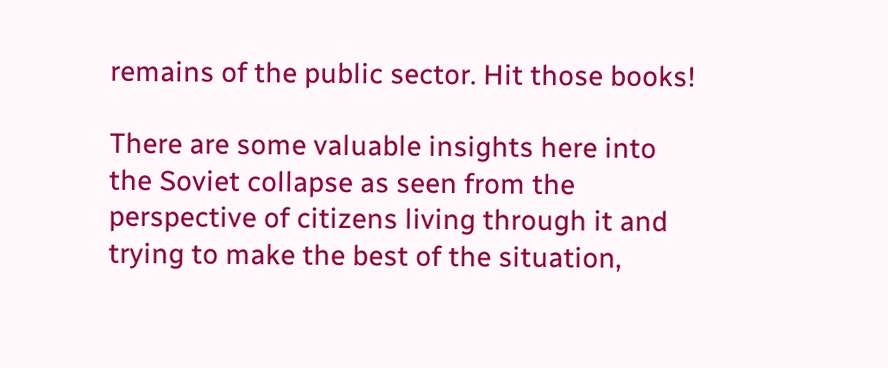remains of the public sector. Hit those books!

There are some valuable insights here into the Soviet collapse as seen from the perspective of citizens living through it and trying to make the best of the situation,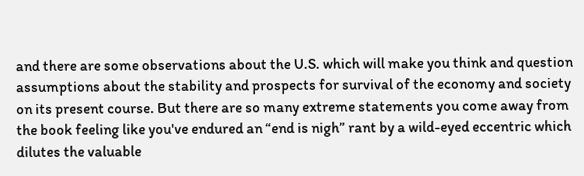and there are some observations about the U.S. which will make you think and question assumptions about the stability and prospects for survival of the economy and society on its present course. But there are so many extreme statements you come away from the book feeling like you've endured an “end is nigh” rant by a wild-eyed eccentric which dilutes the valuable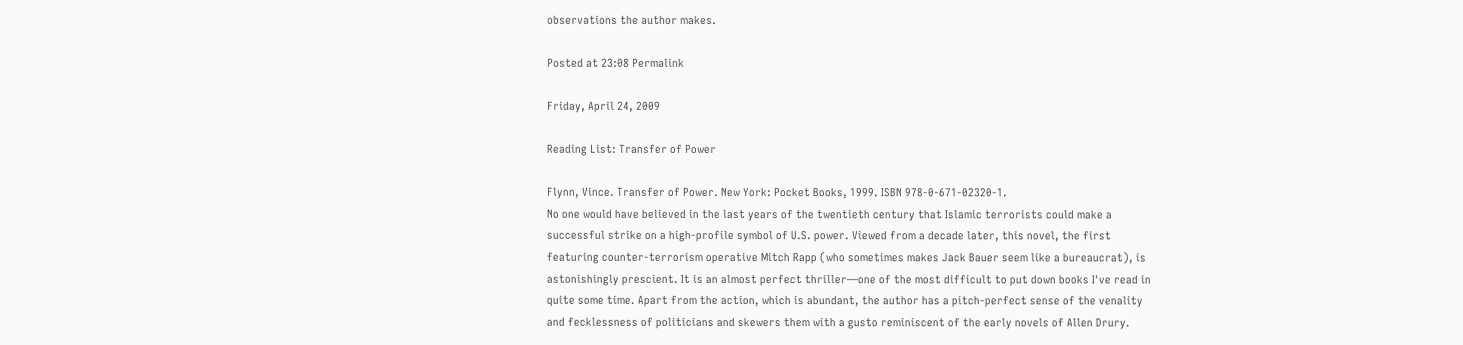observations the author makes.

Posted at 23:08 Permalink

Friday, April 24, 2009

Reading List: Transfer of Power

Flynn, Vince. Transfer of Power. New York: Pocket Books, 1999. ISBN 978-0-671-02320-1.
No one would have believed in the last years of the twentieth century that Islamic terrorists could make a successful strike on a high-profile symbol of U.S. power. Viewed from a decade later, this novel, the first featuring counter-terrorism operative Mitch Rapp (who sometimes makes Jack Bauer seem like a bureaucrat), is astonishingly prescient. It is an almost perfect thriller—one of the most difficult to put down books I've read in quite some time. Apart from the action, which is abundant, the author has a pitch-perfect sense of the venality and fecklessness of politicians and skewers them with a gusto reminiscent of the early novels of Allen Drury.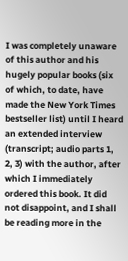I was completely unaware of this author and his hugely popular books (six of which, to date, have made the New York Times bestseller list) until I heard an extended interview (transcript; audio parts 1, 2, 3) with the author, after which I immediately ordered this book. It did not disappoint, and I shall be reading more in the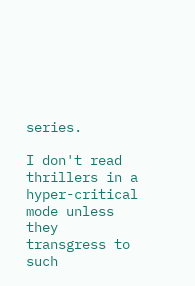series.

I don't read thrillers in a hyper-critical mode unless they transgress to such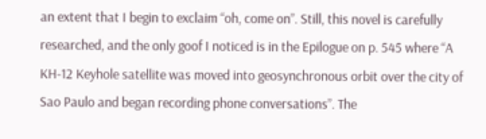an extent that I begin to exclaim “oh, come on”. Still, this novel is carefully researched, and the only goof I noticed is in the Epilogue on p. 545 where “A KH-12 Keyhole satellite was moved into geosynchronous orbit over the city of Sao Paulo and began recording phone conversations”. The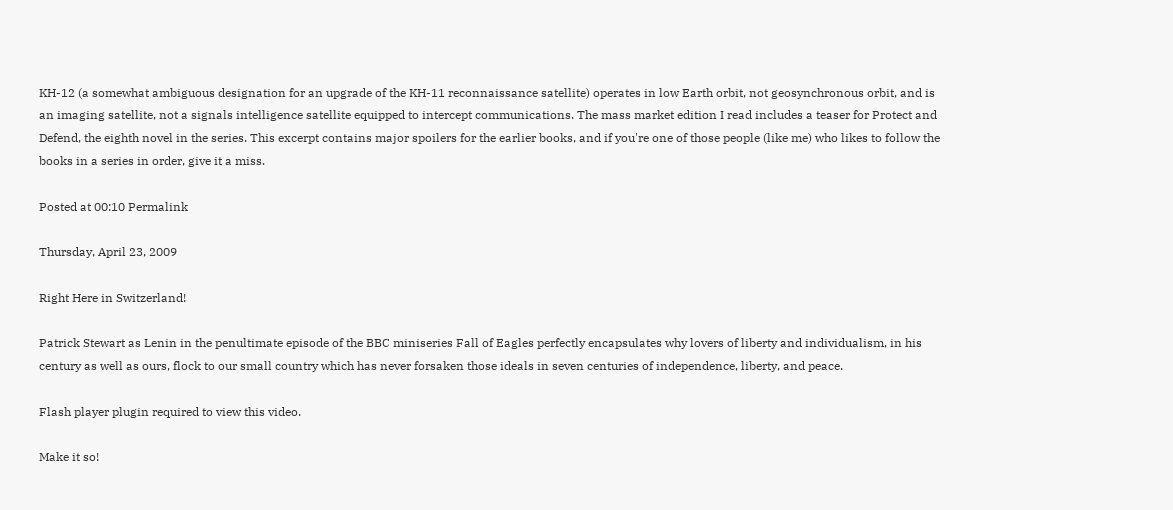KH-12 (a somewhat ambiguous designation for an upgrade of the KH-11 reconnaissance satellite) operates in low Earth orbit, not geosynchronous orbit, and is an imaging satellite, not a signals intelligence satellite equipped to intercept communications. The mass market edition I read includes a teaser for Protect and Defend, the eighth novel in the series. This excerpt contains major spoilers for the earlier books, and if you're one of those people (like me) who likes to follow the books in a series in order, give it a miss.

Posted at 00:10 Permalink

Thursday, April 23, 2009

Right Here in Switzerland!

Patrick Stewart as Lenin in the penultimate episode of the BBC miniseries Fall of Eagles perfectly encapsulates why lovers of liberty and individualism, in his century as well as ours, flock to our small country which has never forsaken those ideals in seven centuries of independence, liberty, and peace.

Flash player plugin required to view this video.

Make it so!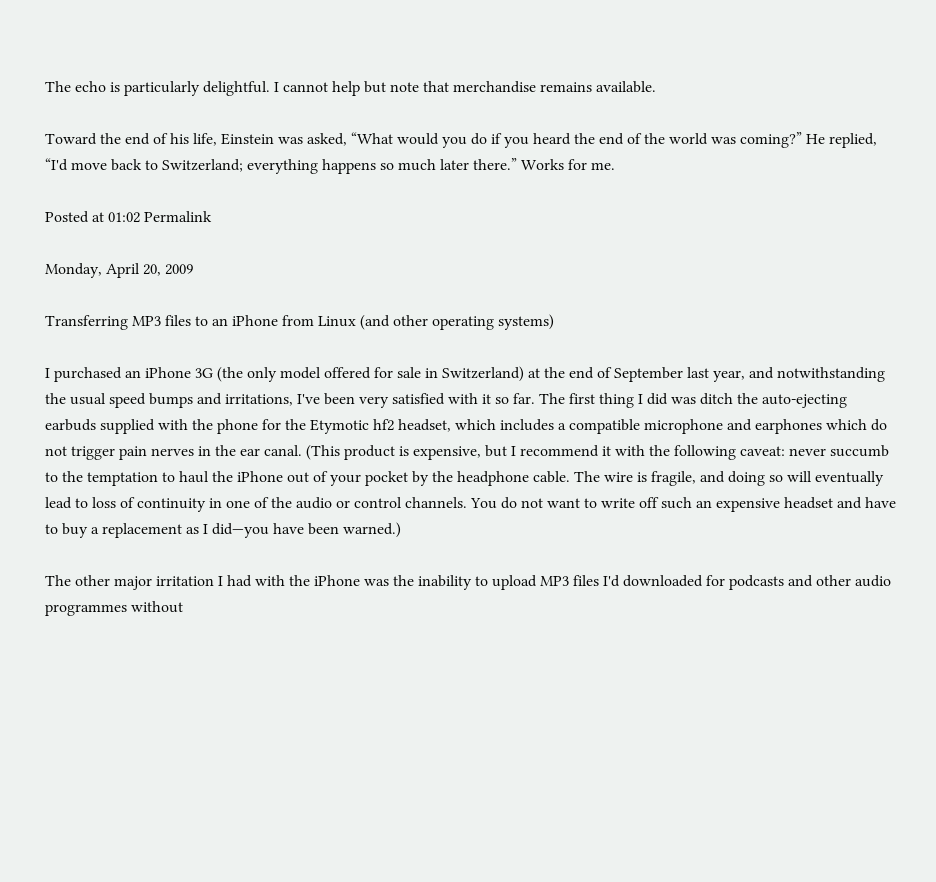The echo is particularly delightful. I cannot help but note that merchandise remains available.

Toward the end of his life, Einstein was asked, “What would you do if you heard the end of the world was coming?” He replied, “I'd move back to Switzerland; everything happens so much later there.” Works for me.

Posted at 01:02 Permalink

Monday, April 20, 2009

Transferring MP3 files to an iPhone from Linux (and other operating systems)

I purchased an iPhone 3G (the only model offered for sale in Switzerland) at the end of September last year, and notwithstanding the usual speed bumps and irritations, I've been very satisfied with it so far. The first thing I did was ditch the auto-ejecting earbuds supplied with the phone for the Etymotic hf2 headset, which includes a compatible microphone and earphones which do not trigger pain nerves in the ear canal. (This product is expensive, but I recommend it with the following caveat: never succumb to the temptation to haul the iPhone out of your pocket by the headphone cable. The wire is fragile, and doing so will eventually lead to loss of continuity in one of the audio or control channels. You do not want to write off such an expensive headset and have to buy a replacement as I did—you have been warned.)

The other major irritation I had with the iPhone was the inability to upload MP3 files I'd downloaded for podcasts and other audio programmes without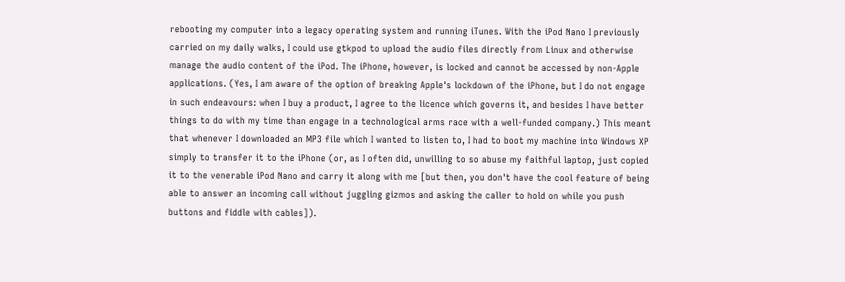rebooting my computer into a legacy operating system and running iTunes. With the iPod Nano I previously carried on my daily walks, I could use gtkpod to upload the audio files directly from Linux and otherwise manage the audio content of the iPod. The iPhone, however, is locked and cannot be accessed by non-Apple applications. (Yes, I am aware of the option of breaking Apple's lockdown of the iPhone, but I do not engage in such endeavours: when I buy a product, I agree to the licence which governs it, and besides I have better things to do with my time than engage in a technological arms race with a well-funded company.) This meant that whenever I downloaded an MP3 file which I wanted to listen to, I had to boot my machine into Windows XP simply to transfer it to the iPhone (or, as I often did, unwilling to so abuse my faithful laptop, just copied it to the venerable iPod Nano and carry it along with me [but then, you don't have the cool feature of being able to answer an incoming call without juggling gizmos and asking the caller to hold on while you push buttons and fiddle with cables]).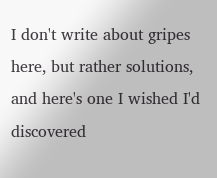I don't write about gripes here, but rather solutions, and here's one I wished I'd discovered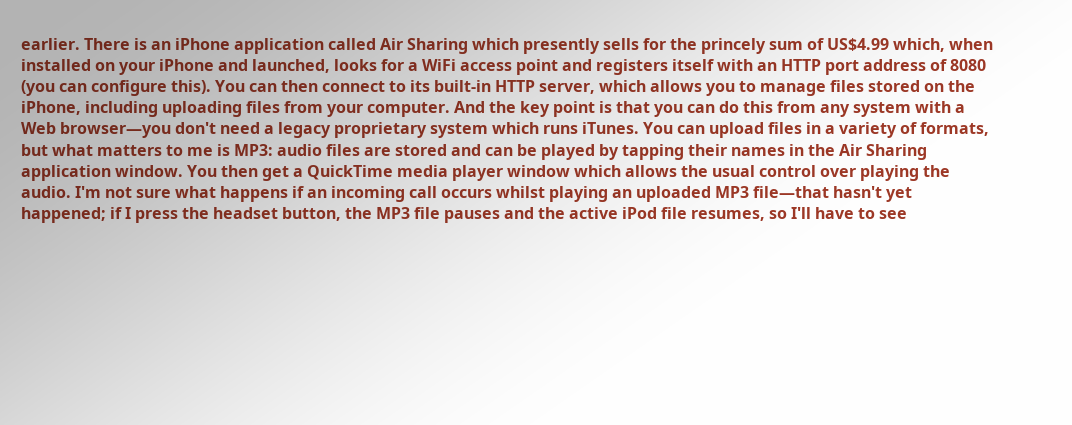earlier. There is an iPhone application called Air Sharing which presently sells for the princely sum of US$4.99 which, when installed on your iPhone and launched, looks for a WiFi access point and registers itself with an HTTP port address of 8080 (you can configure this). You can then connect to its built-in HTTP server, which allows you to manage files stored on the iPhone, including uploading files from your computer. And the key point is that you can do this from any system with a Web browser—you don't need a legacy proprietary system which runs iTunes. You can upload files in a variety of formats, but what matters to me is MP3: audio files are stored and can be played by tapping their names in the Air Sharing application window. You then get a QuickTime media player window which allows the usual control over playing the audio. I'm not sure what happens if an incoming call occurs whilst playing an uploaded MP3 file—that hasn't yet happened; if I press the headset button, the MP3 file pauses and the active iPod file resumes, so I'll have to see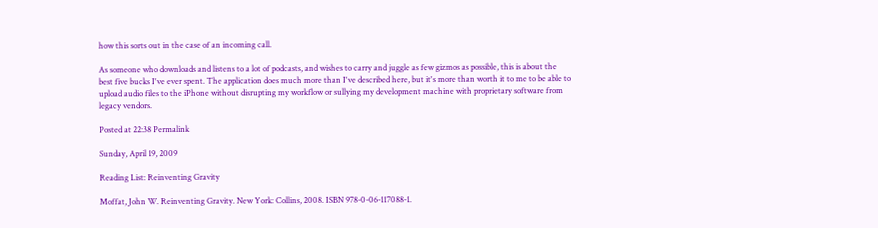how this sorts out in the case of an incoming call.

As someone who downloads and listens to a lot of podcasts, and wishes to carry and juggle as few gizmos as possible, this is about the best five bucks I've ever spent. The application does much more than I've described here, but it's more than worth it to me to be able to upload audio files to the iPhone without disrupting my workflow or sullying my development machine with proprietary software from legacy vendors.

Posted at 22:38 Permalink

Sunday, April 19, 2009

Reading List: Reinventing Gravity

Moffat, John W. Reinventing Gravity. New York: Collins, 2008. ISBN 978-0-06-117088-1.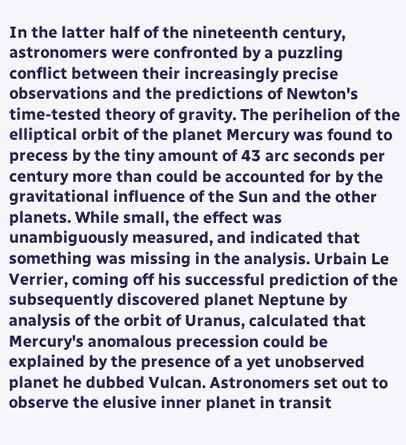In the latter half of the nineteenth century, astronomers were confronted by a puzzling conflict between their increasingly precise observations and the predictions of Newton's time-tested theory of gravity. The perihelion of the elliptical orbit of the planet Mercury was found to precess by the tiny amount of 43 arc seconds per century more than could be accounted for by the gravitational influence of the Sun and the other planets. While small, the effect was unambiguously measured, and indicated that something was missing in the analysis. Urbain Le Verrier, coming off his successful prediction of the subsequently discovered planet Neptune by analysis of the orbit of Uranus, calculated that Mercury's anomalous precession could be explained by the presence of a yet unobserved planet he dubbed Vulcan. Astronomers set out to observe the elusive inner planet in transit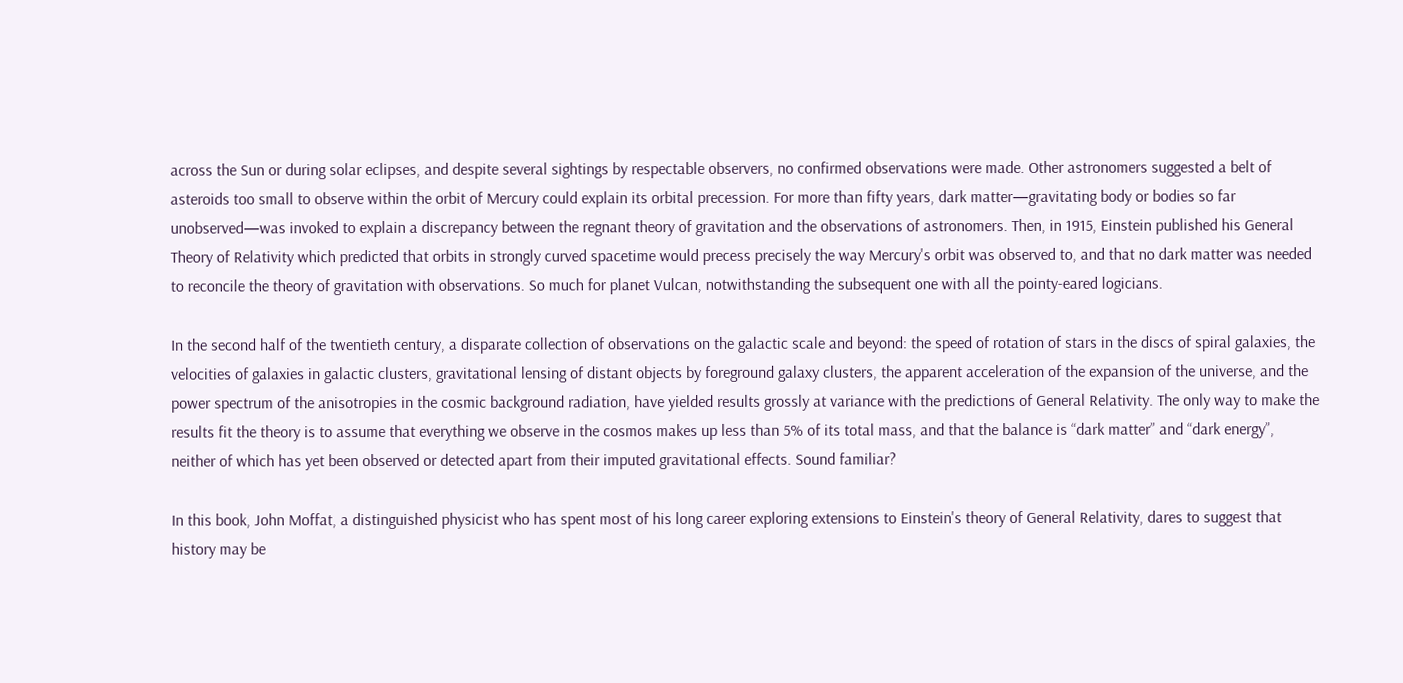across the Sun or during solar eclipses, and despite several sightings by respectable observers, no confirmed observations were made. Other astronomers suggested a belt of asteroids too small to observe within the orbit of Mercury could explain its orbital precession. For more than fifty years, dark matter—gravitating body or bodies so far unobserved—was invoked to explain a discrepancy between the regnant theory of gravitation and the observations of astronomers. Then, in 1915, Einstein published his General Theory of Relativity which predicted that orbits in strongly curved spacetime would precess precisely the way Mercury's orbit was observed to, and that no dark matter was needed to reconcile the theory of gravitation with observations. So much for planet Vulcan, notwithstanding the subsequent one with all the pointy-eared logicians.

In the second half of the twentieth century, a disparate collection of observations on the galactic scale and beyond: the speed of rotation of stars in the discs of spiral galaxies, the velocities of galaxies in galactic clusters, gravitational lensing of distant objects by foreground galaxy clusters, the apparent acceleration of the expansion of the universe, and the power spectrum of the anisotropies in the cosmic background radiation, have yielded results grossly at variance with the predictions of General Relativity. The only way to make the results fit the theory is to assume that everything we observe in the cosmos makes up less than 5% of its total mass, and that the balance is “dark matter” and “dark energy”, neither of which has yet been observed or detected apart from their imputed gravitational effects. Sound familiar?

In this book, John Moffat, a distinguished physicist who has spent most of his long career exploring extensions to Einstein's theory of General Relativity, dares to suggest that history may be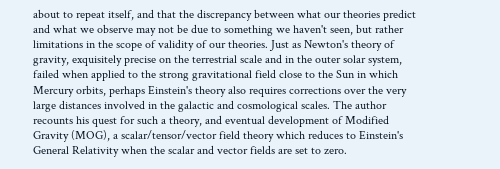about to repeat itself, and that the discrepancy between what our theories predict and what we observe may not be due to something we haven't seen, but rather limitations in the scope of validity of our theories. Just as Newton's theory of gravity, exquisitely precise on the terrestrial scale and in the outer solar system, failed when applied to the strong gravitational field close to the Sun in which Mercury orbits, perhaps Einstein's theory also requires corrections over the very large distances involved in the galactic and cosmological scales. The author recounts his quest for such a theory, and eventual development of Modified Gravity (MOG), a scalar/tensor/vector field theory which reduces to Einstein's General Relativity when the scalar and vector fields are set to zero.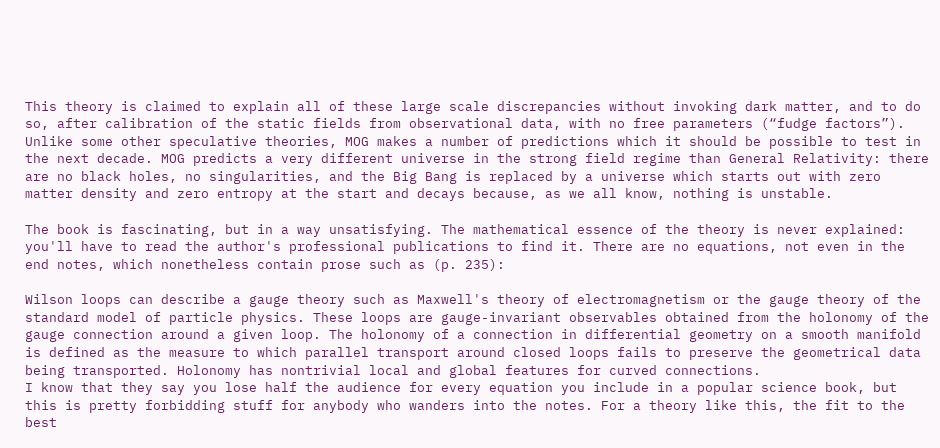This theory is claimed to explain all of these large scale discrepancies without invoking dark matter, and to do so, after calibration of the static fields from observational data, with no free parameters (“fudge factors”). Unlike some other speculative theories, MOG makes a number of predictions which it should be possible to test in the next decade. MOG predicts a very different universe in the strong field regime than General Relativity: there are no black holes, no singularities, and the Big Bang is replaced by a universe which starts out with zero matter density and zero entropy at the start and decays because, as we all know, nothing is unstable.

The book is fascinating, but in a way unsatisfying. The mathematical essence of the theory is never explained: you'll have to read the author's professional publications to find it. There are no equations, not even in the end notes, which nonetheless contain prose such as (p. 235):

Wilson loops can describe a gauge theory such as Maxwell's theory of electromagnetism or the gauge theory of the standard model of particle physics. These loops are gauge-invariant observables obtained from the holonomy of the gauge connection around a given loop. The holonomy of a connection in differential geometry on a smooth manifold is defined as the measure to which parallel transport around closed loops fails to preserve the geometrical data being transported. Holonomy has nontrivial local and global features for curved connections.
I know that they say you lose half the audience for every equation you include in a popular science book, but this is pretty forbidding stuff for anybody who wanders into the notes. For a theory like this, the fit to the best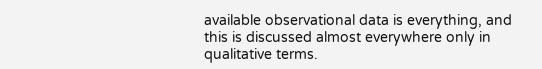available observational data is everything, and this is discussed almost everywhere only in qualitative terms.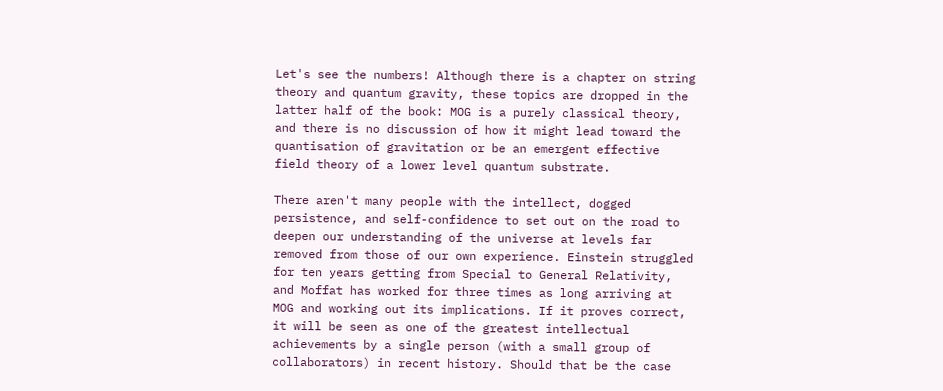Let's see the numbers! Although there is a chapter on string theory and quantum gravity, these topics are dropped in the latter half of the book: MOG is a purely classical theory, and there is no discussion of how it might lead toward the quantisation of gravitation or be an emergent effective field theory of a lower level quantum substrate.

There aren't many people with the intellect, dogged persistence, and self-confidence to set out on the road to deepen our understanding of the universe at levels far removed from those of our own experience. Einstein struggled for ten years getting from Special to General Relativity, and Moffat has worked for three times as long arriving at MOG and working out its implications. If it proves correct, it will be seen as one of the greatest intellectual achievements by a single person (with a small group of collaborators) in recent history. Should that be the case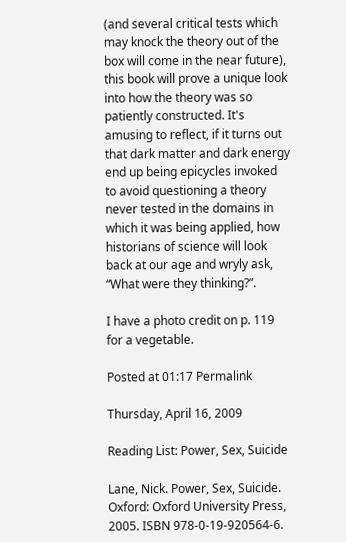(and several critical tests which may knock the theory out of the box will come in the near future), this book will prove a unique look into how the theory was so patiently constructed. It's amusing to reflect, if it turns out that dark matter and dark energy end up being epicycles invoked to avoid questioning a theory never tested in the domains in which it was being applied, how historians of science will look back at our age and wryly ask, “What were they thinking?”.

I have a photo credit on p. 119 for a vegetable.

Posted at 01:17 Permalink

Thursday, April 16, 2009

Reading List: Power, Sex, Suicide

Lane, Nick. Power, Sex, Suicide. Oxford: Oxford University Press, 2005. ISBN 978-0-19-920564-6.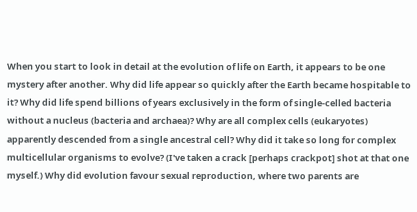When you start to look in detail at the evolution of life on Earth, it appears to be one mystery after another. Why did life appear so quickly after the Earth became hospitable to it? Why did life spend billions of years exclusively in the form of single-celled bacteria without a nucleus (bacteria and archaea)? Why are all complex cells (eukaryotes) apparently descended from a single ancestral cell? Why did it take so long for complex multicellular organisms to evolve? (I've taken a crack [perhaps crackpot] shot at that one myself.) Why did evolution favour sexual reproduction, where two parents are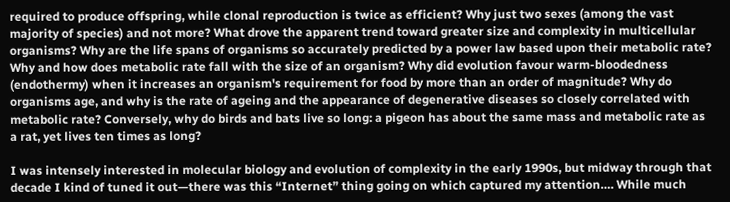required to produce offspring, while clonal reproduction is twice as efficient? Why just two sexes (among the vast majority of species) and not more? What drove the apparent trend toward greater size and complexity in multicellular organisms? Why are the life spans of organisms so accurately predicted by a power law based upon their metabolic rate? Why and how does metabolic rate fall with the size of an organism? Why did evolution favour warm-bloodedness (endothermy) when it increases an organism's requirement for food by more than an order of magnitude? Why do organisms age, and why is the rate of ageing and the appearance of degenerative diseases so closely correlated with metabolic rate? Conversely, why do birds and bats live so long: a pigeon has about the same mass and metabolic rate as a rat, yet lives ten times as long?

I was intensely interested in molecular biology and evolution of complexity in the early 1990s, but midway through that decade I kind of tuned it out—there was this “Internet” thing going on which captured my attention…. While much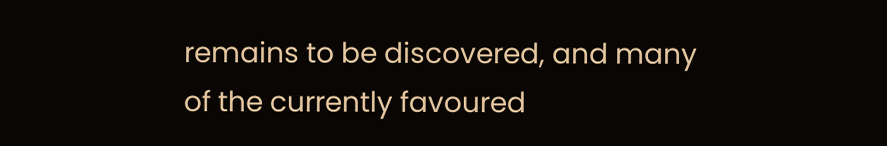remains to be discovered, and many of the currently favoured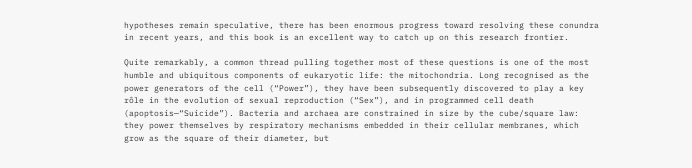hypotheses remain speculative, there has been enormous progress toward resolving these conundra in recent years, and this book is an excellent way to catch up on this research frontier.

Quite remarkably, a common thread pulling together most of these questions is one of the most humble and ubiquitous components of eukaryotic life: the mitochondria. Long recognised as the power generators of the cell (“Power”), they have been subsequently discovered to play a key rôle in the evolution of sexual reproduction (“Sex”), and in programmed cell death (apoptosis—“Suicide”). Bacteria and archaea are constrained in size by the cube/square law: they power themselves by respiratory mechanisms embedded in their cellular membranes, which grow as the square of their diameter, but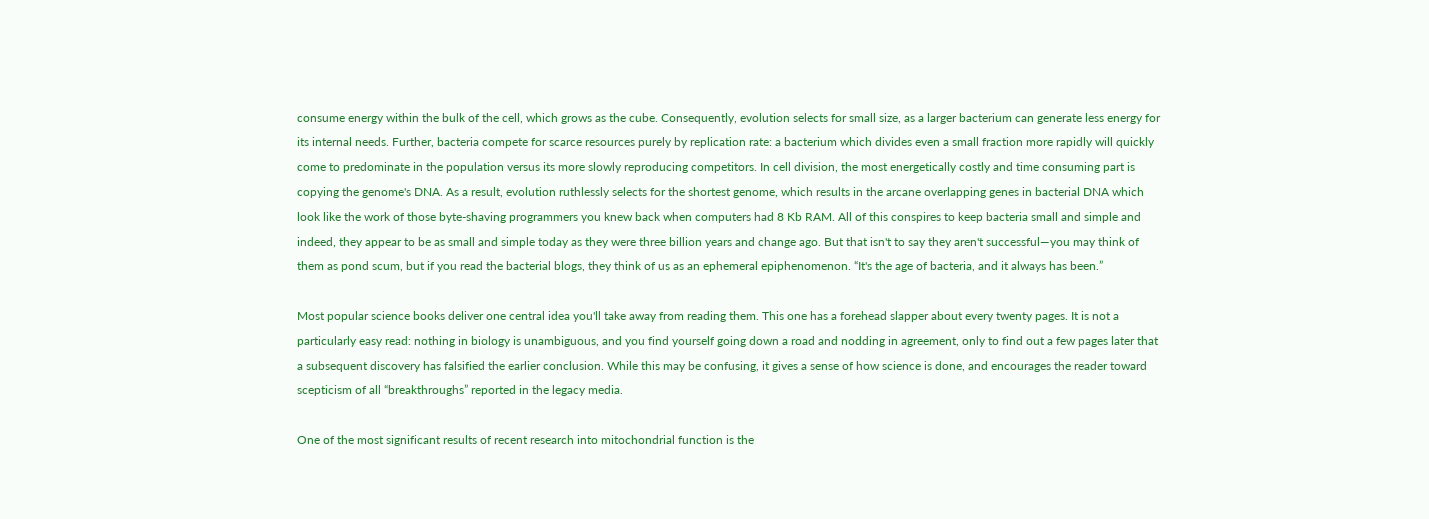consume energy within the bulk of the cell, which grows as the cube. Consequently, evolution selects for small size, as a larger bacterium can generate less energy for its internal needs. Further, bacteria compete for scarce resources purely by replication rate: a bacterium which divides even a small fraction more rapidly will quickly come to predominate in the population versus its more slowly reproducing competitors. In cell division, the most energetically costly and time consuming part is copying the genome's DNA. As a result, evolution ruthlessly selects for the shortest genome, which results in the arcane overlapping genes in bacterial DNA which look like the work of those byte-shaving programmers you knew back when computers had 8 Kb RAM. All of this conspires to keep bacteria small and simple and indeed, they appear to be as small and simple today as they were three billion years and change ago. But that isn't to say they aren't successful—you may think of them as pond scum, but if you read the bacterial blogs, they think of us as an ephemeral epiphenomenon. “It's the age of bacteria, and it always has been.”

Most popular science books deliver one central idea you'll take away from reading them. This one has a forehead slapper about every twenty pages. It is not a particularly easy read: nothing in biology is unambiguous, and you find yourself going down a road and nodding in agreement, only to find out a few pages later that a subsequent discovery has falsified the earlier conclusion. While this may be confusing, it gives a sense of how science is done, and encourages the reader toward scepticism of all “breakthroughs” reported in the legacy media.

One of the most significant results of recent research into mitochondrial function is the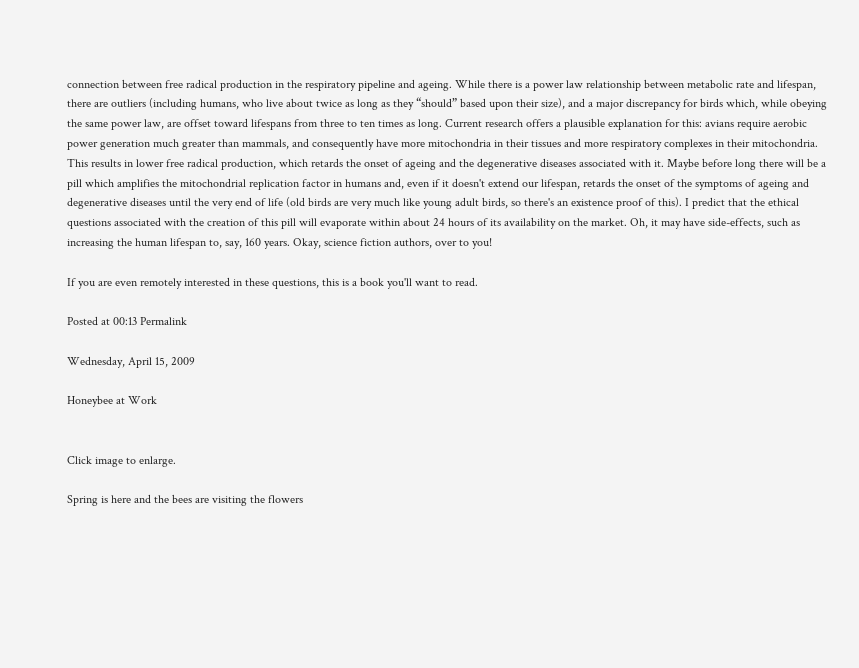connection between free radical production in the respiratory pipeline and ageing. While there is a power law relationship between metabolic rate and lifespan, there are outliers (including humans, who live about twice as long as they “should” based upon their size), and a major discrepancy for birds which, while obeying the same power law, are offset toward lifespans from three to ten times as long. Current research offers a plausible explanation for this: avians require aerobic power generation much greater than mammals, and consequently have more mitochondria in their tissues and more respiratory complexes in their mitochondria. This results in lower free radical production, which retards the onset of ageing and the degenerative diseases associated with it. Maybe before long there will be a pill which amplifies the mitochondrial replication factor in humans and, even if it doesn't extend our lifespan, retards the onset of the symptoms of ageing and degenerative diseases until the very end of life (old birds are very much like young adult birds, so there's an existence proof of this). I predict that the ethical questions associated with the creation of this pill will evaporate within about 24 hours of its availability on the market. Oh, it may have side-effects, such as increasing the human lifespan to, say, 160 years. Okay, science fiction authors, over to you!

If you are even remotely interested in these questions, this is a book you'll want to read.

Posted at 00:13 Permalink

Wednesday, April 15, 2009

Honeybee at Work


Click image to enlarge.

Spring is here and the bees are visiting the flowers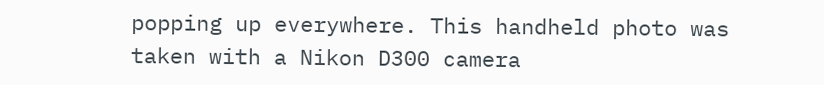popping up everywhere. This handheld photo was taken with a Nikon D300 camera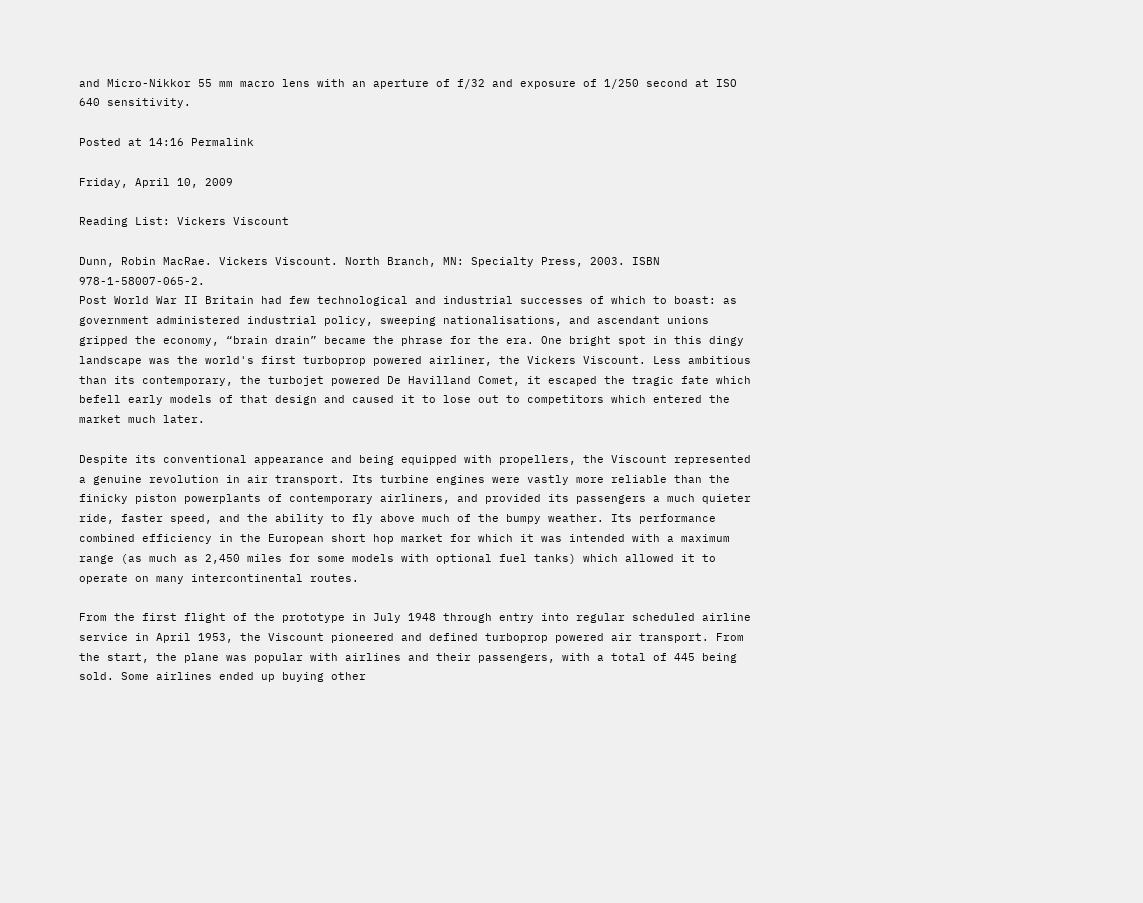and Micro-Nikkor 55 mm macro lens with an aperture of f/32 and exposure of 1/250 second at ISO 640 sensitivity.

Posted at 14:16 Permalink

Friday, April 10, 2009

Reading List: Vickers Viscount

Dunn, Robin MacRae. Vickers Viscount. North Branch, MN: Specialty Press, 2003. ISBN 978-1-58007-065-2.
Post World War II Britain had few technological and industrial successes of which to boast: as government administered industrial policy, sweeping nationalisations, and ascendant unions gripped the economy, “brain drain” became the phrase for the era. One bright spot in this dingy landscape was the world's first turboprop powered airliner, the Vickers Viscount. Less ambitious than its contemporary, the turbojet powered De Havilland Comet, it escaped the tragic fate which befell early models of that design and caused it to lose out to competitors which entered the market much later.

Despite its conventional appearance and being equipped with propellers, the Viscount represented a genuine revolution in air transport. Its turbine engines were vastly more reliable than the finicky piston powerplants of contemporary airliners, and provided its passengers a much quieter ride, faster speed, and the ability to fly above much of the bumpy weather. Its performance combined efficiency in the European short hop market for which it was intended with a maximum range (as much as 2,450 miles for some models with optional fuel tanks) which allowed it to operate on many intercontinental routes.

From the first flight of the prototype in July 1948 through entry into regular scheduled airline service in April 1953, the Viscount pioneered and defined turboprop powered air transport. From the start, the plane was popular with airlines and their passengers, with a total of 445 being sold. Some airlines ended up buying other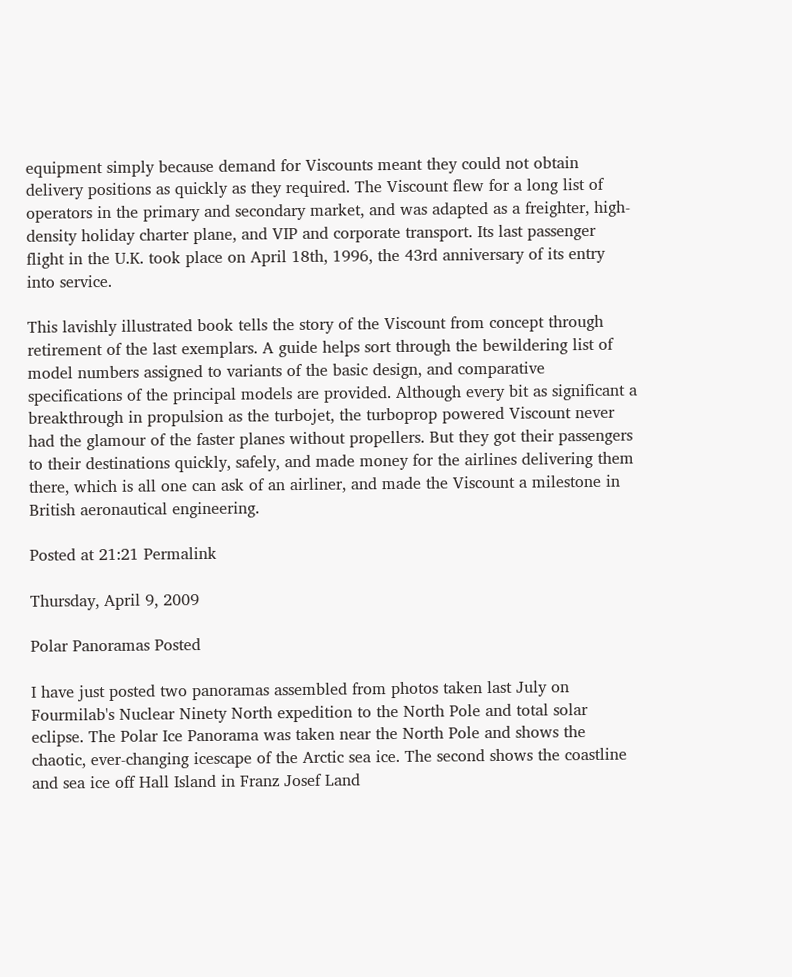equipment simply because demand for Viscounts meant they could not obtain delivery positions as quickly as they required. The Viscount flew for a long list of operators in the primary and secondary market, and was adapted as a freighter, high-density holiday charter plane, and VIP and corporate transport. Its last passenger flight in the U.K. took place on April 18th, 1996, the 43rd anniversary of its entry into service.

This lavishly illustrated book tells the story of the Viscount from concept through retirement of the last exemplars. A guide helps sort through the bewildering list of model numbers assigned to variants of the basic design, and comparative specifications of the principal models are provided. Although every bit as significant a breakthrough in propulsion as the turbojet, the turboprop powered Viscount never had the glamour of the faster planes without propellers. But they got their passengers to their destinations quickly, safely, and made money for the airlines delivering them there, which is all one can ask of an airliner, and made the Viscount a milestone in British aeronautical engineering.

Posted at 21:21 Permalink

Thursday, April 9, 2009

Polar Panoramas Posted

I have just posted two panoramas assembled from photos taken last July on Fourmilab's Nuclear Ninety North expedition to the North Pole and total solar eclipse. The Polar Ice Panorama was taken near the North Pole and shows the chaotic, ever-changing icescape of the Arctic sea ice. The second shows the coastline and sea ice off Hall Island in Franz Josef Land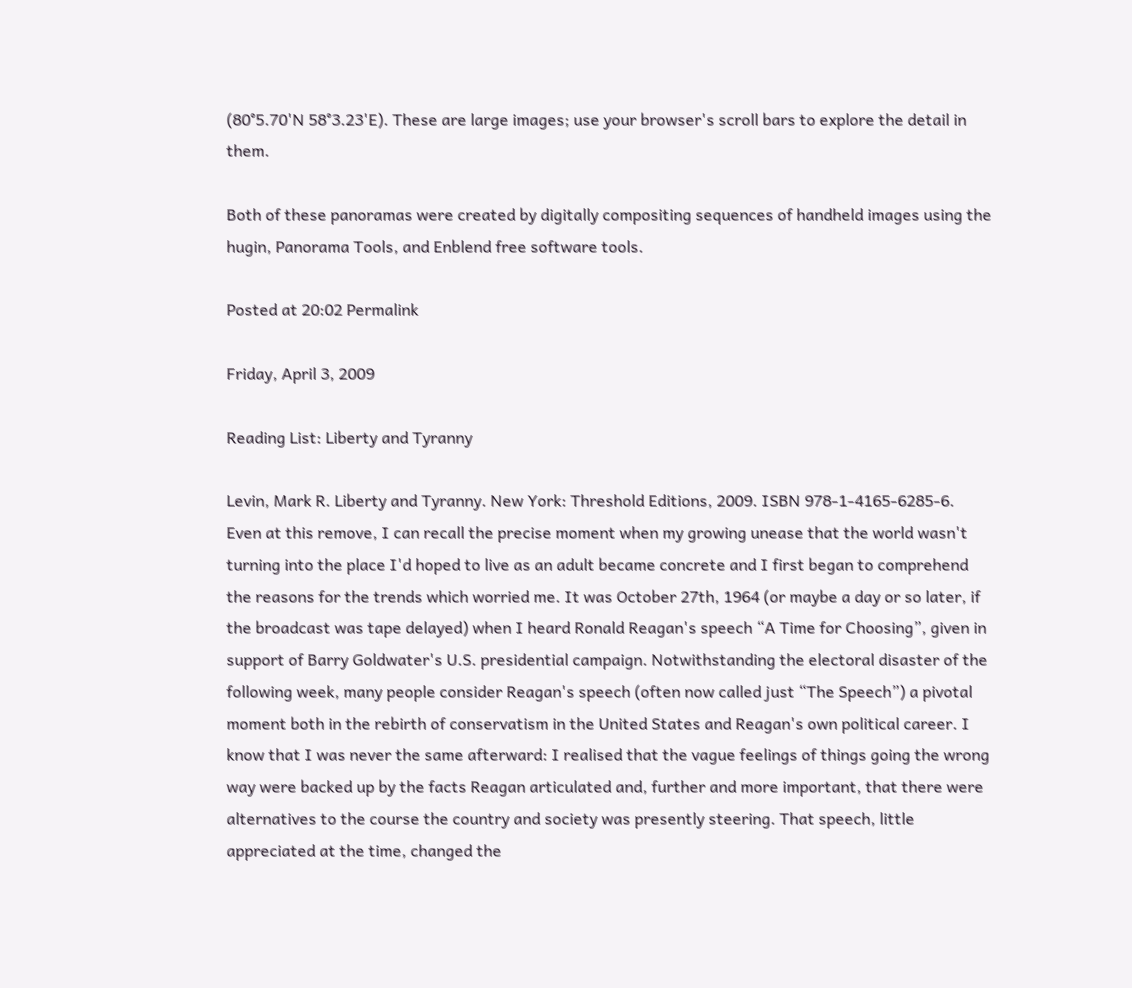(80°5.70'N 58°3.23'E). These are large images; use your browser's scroll bars to explore the detail in them.

Both of these panoramas were created by digitally compositing sequences of handheld images using the hugin, Panorama Tools, and Enblend free software tools.

Posted at 20:02 Permalink

Friday, April 3, 2009

Reading List: Liberty and Tyranny

Levin, Mark R. Liberty and Tyranny. New York: Threshold Editions, 2009. ISBN 978-1-4165-6285-6.
Even at this remove, I can recall the precise moment when my growing unease that the world wasn't turning into the place I'd hoped to live as an adult became concrete and I first began to comprehend the reasons for the trends which worried me. It was October 27th, 1964 (or maybe a day or so later, if the broadcast was tape delayed) when I heard Ronald Reagan's speech “A Time for Choosing”, given in support of Barry Goldwater's U.S. presidential campaign. Notwithstanding the electoral disaster of the following week, many people consider Reagan's speech (often now called just “The Speech”) a pivotal moment both in the rebirth of conservatism in the United States and Reagan's own political career. I know that I was never the same afterward: I realised that the vague feelings of things going the wrong way were backed up by the facts Reagan articulated and, further and more important, that there were alternatives to the course the country and society was presently steering. That speech, little appreciated at the time, changed the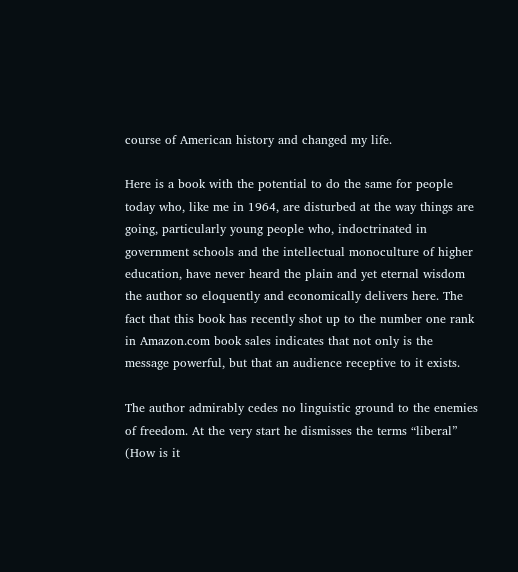course of American history and changed my life.

Here is a book with the potential to do the same for people today who, like me in 1964, are disturbed at the way things are going, particularly young people who, indoctrinated in government schools and the intellectual monoculture of higher education, have never heard the plain and yet eternal wisdom the author so eloquently and economically delivers here. The fact that this book has recently shot up to the number one rank in Amazon.com book sales indicates that not only is the message powerful, but that an audience receptive to it exists.

The author admirably cedes no linguistic ground to the enemies of freedom. At the very start he dismisses the terms “liberal” (How is it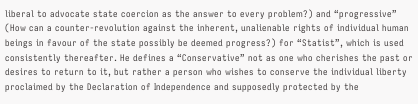liberal to advocate state coercion as the answer to every problem?) and “progressive” (How can a counter-revolution against the inherent, unalienable rights of individual human beings in favour of the state possibly be deemed progress?) for “Statist”, which is used consistently thereafter. He defines a “Conservative” not as one who cherishes the past or desires to return to it, but rather a person who wishes to conserve the individual liberty proclaimed by the Declaration of Independence and supposedly protected by the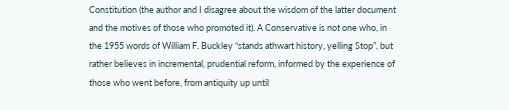Constitution (the author and I disagree about the wisdom of the latter document and the motives of those who promoted it). A Conservative is not one who, in the 1955 words of William F. Buckley “stands athwart history, yelling Stop”, but rather believes in incremental, prudential reform, informed by the experience of those who went before, from antiquity up until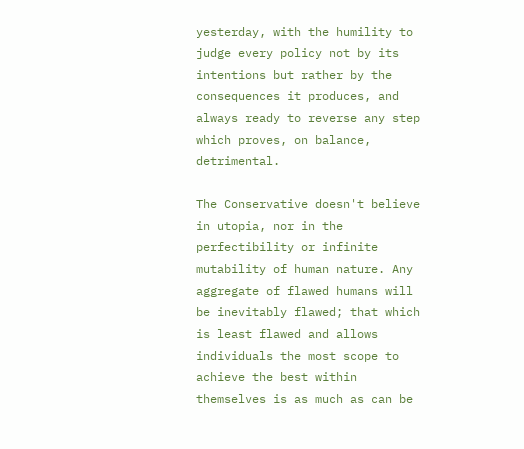yesterday, with the humility to judge every policy not by its intentions but rather by the consequences it produces, and always ready to reverse any step which proves, on balance, detrimental.

The Conservative doesn't believe in utopia, nor in the perfectibility or infinite mutability of human nature. Any aggregate of flawed humans will be inevitably flawed; that which is least flawed and allows individuals the most scope to achieve the best within themselves is as much as can be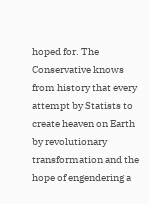hoped for. The Conservative knows from history that every attempt by Statists to create heaven on Earth by revolutionary transformation and the hope of engendering a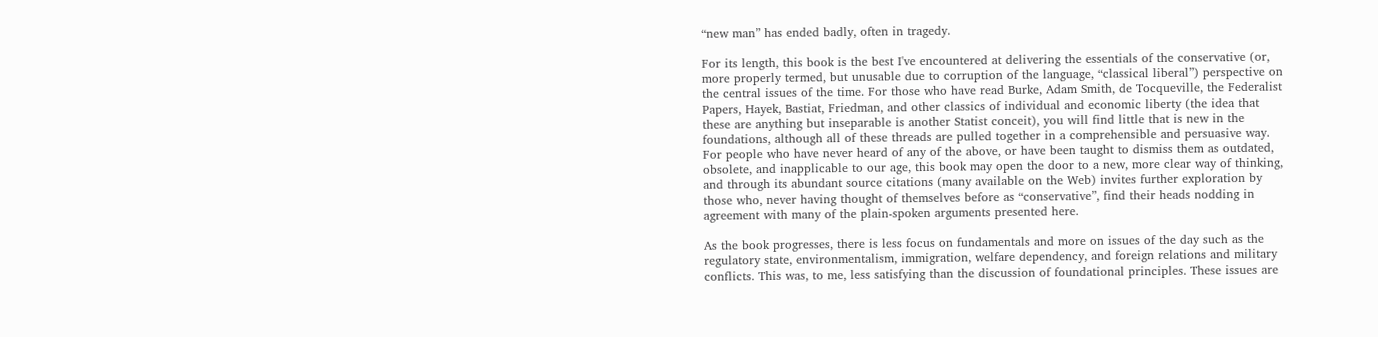“new man” has ended badly, often in tragedy.

For its length, this book is the best I've encountered at delivering the essentials of the conservative (or, more properly termed, but unusable due to corruption of the language, “classical liberal”) perspective on the central issues of the time. For those who have read Burke, Adam Smith, de Tocqueville, the Federalist Papers, Hayek, Bastiat, Friedman, and other classics of individual and economic liberty (the idea that these are anything but inseparable is another Statist conceit), you will find little that is new in the foundations, although all of these threads are pulled together in a comprehensible and persuasive way. For people who have never heard of any of the above, or have been taught to dismiss them as outdated, obsolete, and inapplicable to our age, this book may open the door to a new, more clear way of thinking, and through its abundant source citations (many available on the Web) invites further exploration by those who, never having thought of themselves before as “conservative”, find their heads nodding in agreement with many of the plain-spoken arguments presented here.

As the book progresses, there is less focus on fundamentals and more on issues of the day such as the regulatory state, environmentalism, immigration, welfare dependency, and foreign relations and military conflicts. This was, to me, less satisfying than the discussion of foundational principles. These issues are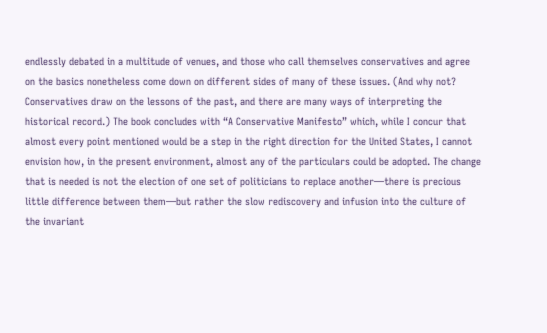endlessly debated in a multitude of venues, and those who call themselves conservatives and agree on the basics nonetheless come down on different sides of many of these issues. (And why not? Conservatives draw on the lessons of the past, and there are many ways of interpreting the historical record.) The book concludes with “A Conservative Manifesto” which, while I concur that almost every point mentioned would be a step in the right direction for the United States, I cannot envision how, in the present environment, almost any of the particulars could be adopted. The change that is needed is not the election of one set of politicians to replace another—there is precious little difference between them—but rather the slow rediscovery and infusion into the culture of the invariant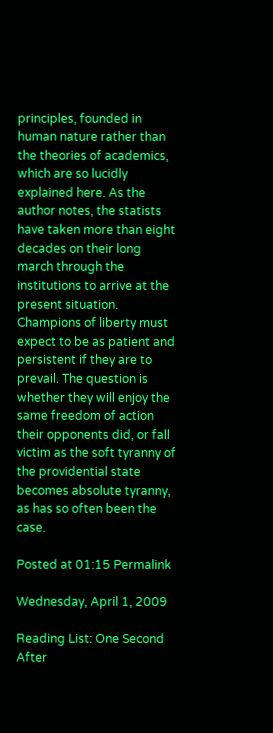principles, founded in human nature rather than the theories of academics, which are so lucidly explained here. As the author notes, the statists have taken more than eight decades on their long march through the institutions to arrive at the present situation. Champions of liberty must expect to be as patient and persistent if they are to prevail. The question is whether they will enjoy the same freedom of action their opponents did, or fall victim as the soft tyranny of the providential state becomes absolute tyranny, as has so often been the case.

Posted at 01:15 Permalink

Wednesday, April 1, 2009

Reading List: One Second After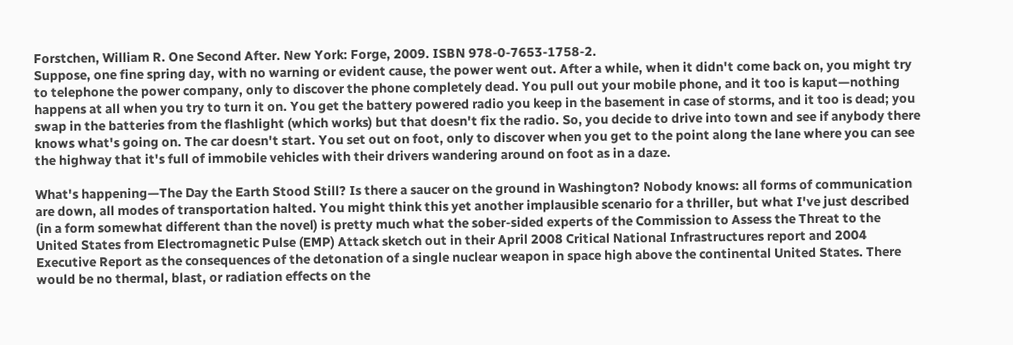Forstchen, William R. One Second After. New York: Forge, 2009. ISBN 978-0-7653-1758-2.
Suppose, one fine spring day, with no warning or evident cause, the power went out. After a while, when it didn't come back on, you might try to telephone the power company, only to discover the phone completely dead. You pull out your mobile phone, and it too is kaput—nothing happens at all when you try to turn it on. You get the battery powered radio you keep in the basement in case of storms, and it too is dead; you swap in the batteries from the flashlight (which works) but that doesn't fix the radio. So, you decide to drive into town and see if anybody there knows what's going on. The car doesn't start. You set out on foot, only to discover when you get to the point along the lane where you can see the highway that it's full of immobile vehicles with their drivers wandering around on foot as in a daze.

What's happening—The Day the Earth Stood Still? Is there a saucer on the ground in Washington? Nobody knows: all forms of communication are down, all modes of transportation halted. You might think this yet another implausible scenario for a thriller, but what I've just described (in a form somewhat different than the novel) is pretty much what the sober-sided experts of the Commission to Assess the Threat to the United States from Electromagnetic Pulse (EMP) Attack sketch out in their April 2008 Critical National Infrastructures report and 2004 Executive Report as the consequences of the detonation of a single nuclear weapon in space high above the continental United States. There would be no thermal, blast, or radiation effects on the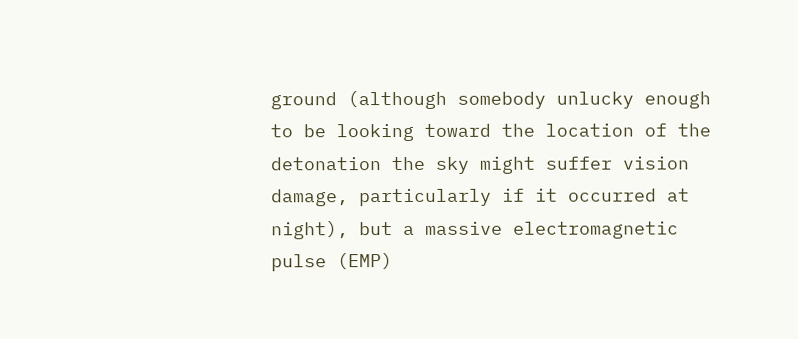ground (although somebody unlucky enough to be looking toward the location of the detonation the sky might suffer vision damage, particularly if it occurred at night), but a massive electromagnetic pulse (EMP)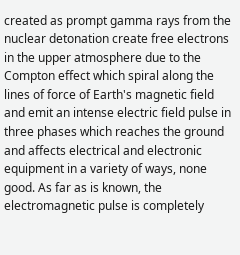created as prompt gamma rays from the nuclear detonation create free electrons in the upper atmosphere due to the Compton effect which spiral along the lines of force of Earth's magnetic field and emit an intense electric field pulse in three phases which reaches the ground and affects electrical and electronic equipment in a variety of ways, none good. As far as is known, the electromagnetic pulse is completely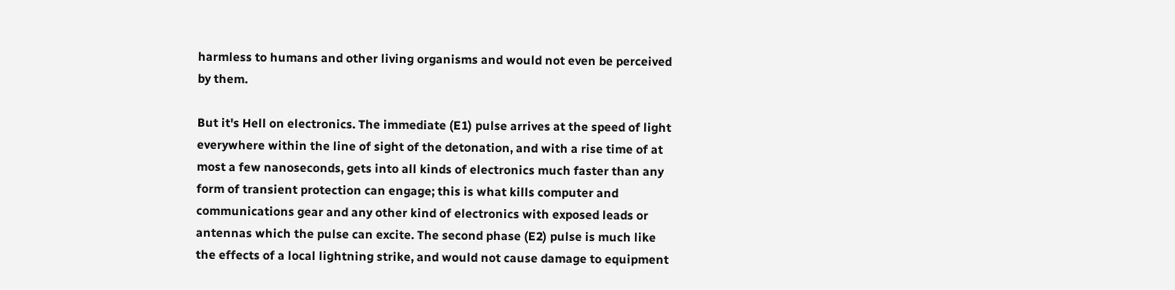harmless to humans and other living organisms and would not even be perceived by them.

But it's Hell on electronics. The immediate (E1) pulse arrives at the speed of light everywhere within the line of sight of the detonation, and with a rise time of at most a few nanoseconds, gets into all kinds of electronics much faster than any form of transient protection can engage; this is what kills computer and communications gear and any other kind of electronics with exposed leads or antennas which the pulse can excite. The second phase (E2) pulse is much like the effects of a local lightning strike, and would not cause damage to equipment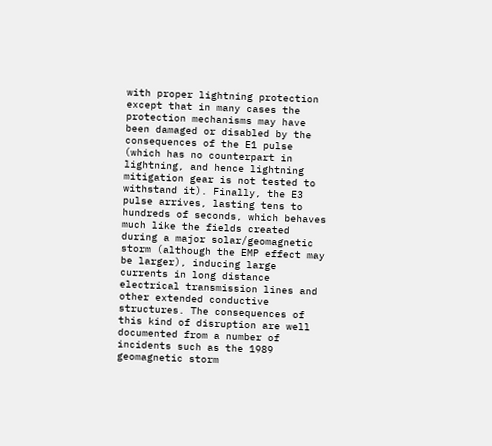with proper lightning protection except that in many cases the protection mechanisms may have been damaged or disabled by the consequences of the E1 pulse (which has no counterpart in lightning, and hence lightning mitigation gear is not tested to withstand it). Finally, the E3 pulse arrives, lasting tens to hundreds of seconds, which behaves much like the fields created during a major solar/geomagnetic storm (although the EMP effect may be larger), inducing large currents in long distance electrical transmission lines and other extended conductive structures. The consequences of this kind of disruption are well documented from a number of incidents such as the 1989 geomagnetic storm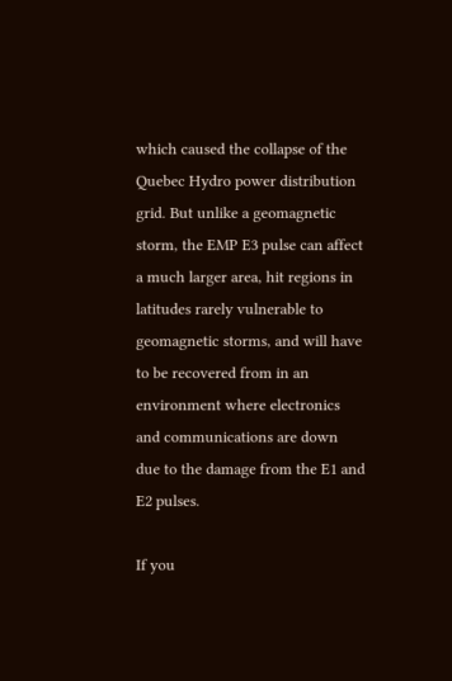which caused the collapse of the Quebec Hydro power distribution grid. But unlike a geomagnetic storm, the EMP E3 pulse can affect a much larger area, hit regions in latitudes rarely vulnerable to geomagnetic storms, and will have to be recovered from in an environment where electronics and communications are down due to the damage from the E1 and E2 pulses.

If you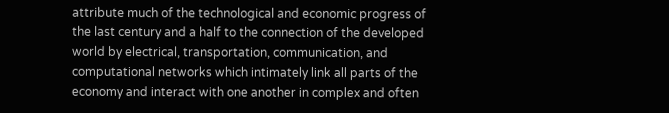attribute much of the technological and economic progress of the last century and a half to the connection of the developed world by electrical, transportation, communication, and computational networks which intimately link all parts of the economy and interact with one another in complex and often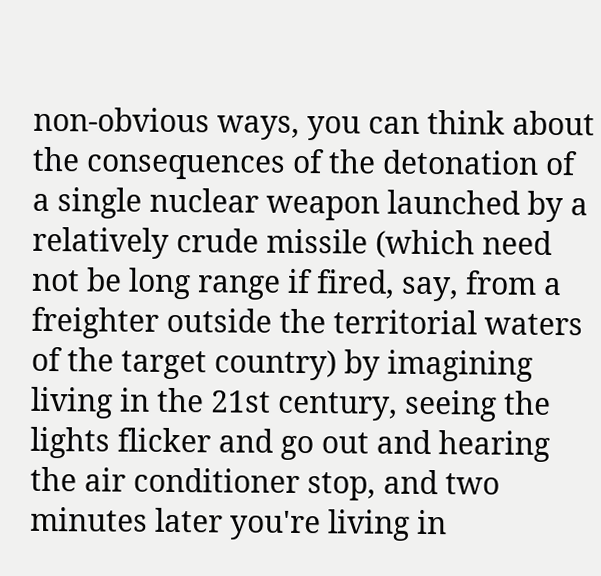non-obvious ways, you can think about the consequences of the detonation of a single nuclear weapon launched by a relatively crude missile (which need not be long range if fired, say, from a freighter outside the territorial waters of the target country) by imagining living in the 21st century, seeing the lights flicker and go out and hearing the air conditioner stop, and two minutes later you're living in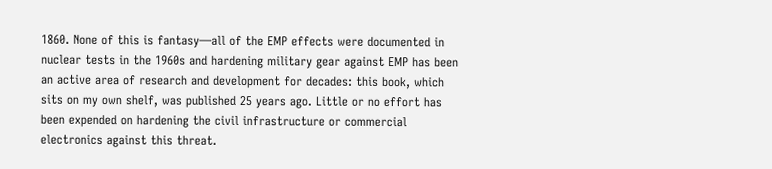1860. None of this is fantasy—all of the EMP effects were documented in nuclear tests in the 1960s and hardening military gear against EMP has been an active area of research and development for decades: this book, which sits on my own shelf, was published 25 years ago. Little or no effort has been expended on hardening the civil infrastructure or commercial electronics against this threat.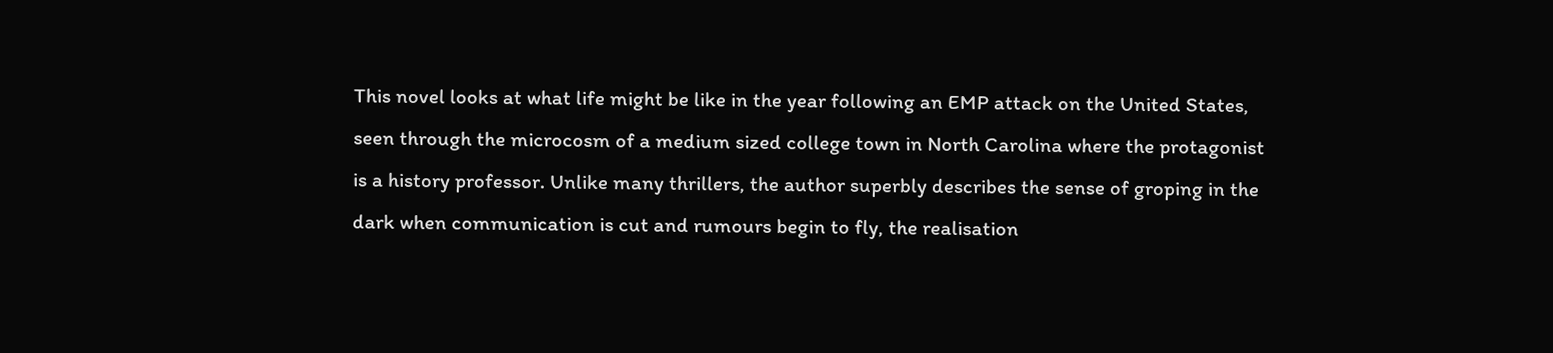This novel looks at what life might be like in the year following an EMP attack on the United States, seen through the microcosm of a medium sized college town in North Carolina where the protagonist is a history professor. Unlike many thrillers, the author superbly describes the sense of groping in the dark when communication is cut and rumours begin to fly, the realisation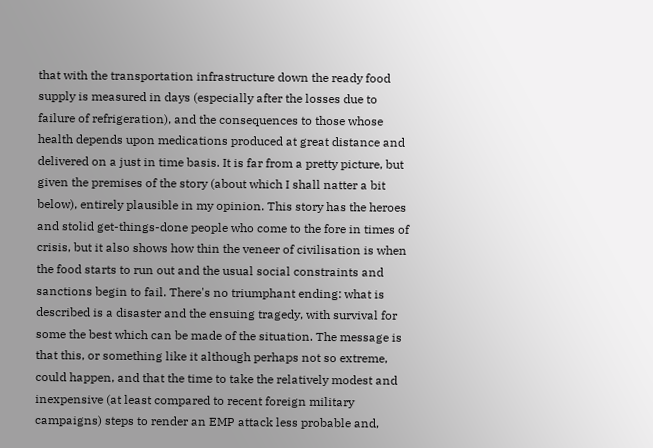that with the transportation infrastructure down the ready food supply is measured in days (especially after the losses due to failure of refrigeration), and the consequences to those whose health depends upon medications produced at great distance and delivered on a just in time basis. It is far from a pretty picture, but given the premises of the story (about which I shall natter a bit below), entirely plausible in my opinion. This story has the heroes and stolid get-things-done people who come to the fore in times of crisis, but it also shows how thin the veneer of civilisation is when the food starts to run out and the usual social constraints and sanctions begin to fail. There's no triumphant ending: what is described is a disaster and the ensuing tragedy, with survival for some the best which can be made of the situation. The message is that this, or something like it although perhaps not so extreme, could happen, and that the time to take the relatively modest and inexpensive (at least compared to recent foreign military campaigns) steps to render an EMP attack less probable and,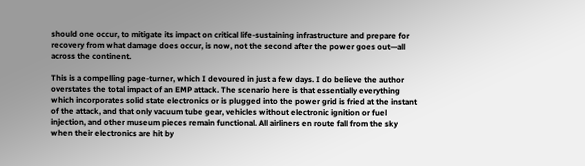should one occur, to mitigate its impact on critical life-sustaining infrastructure and prepare for recovery from what damage does occur, is now, not the second after the power goes out—all across the continent.

This is a compelling page-turner, which I devoured in just a few days. I do believe the author overstates the total impact of an EMP attack. The scenario here is that essentially everything which incorporates solid state electronics or is plugged into the power grid is fried at the instant of the attack, and that only vacuum tube gear, vehicles without electronic ignition or fuel injection, and other museum pieces remain functional. All airliners en route fall from the sky when their electronics are hit by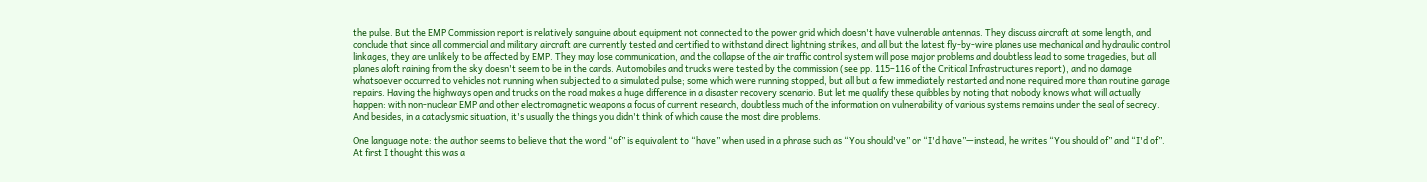the pulse. But the EMP Commission report is relatively sanguine about equipment not connected to the power grid which doesn't have vulnerable antennas. They discuss aircraft at some length, and conclude that since all commercial and military aircraft are currently tested and certified to withstand direct lightning strikes, and all but the latest fly-by-wire planes use mechanical and hydraulic control linkages, they are unlikely to be affected by EMP. They may lose communication, and the collapse of the air traffic control system will pose major problems and doubtless lead to some tragedies, but all planes aloft raining from the sky doesn't seem to be in the cards. Automobiles and trucks were tested by the commission (see pp. 115–116 of the Critical Infrastructures report), and no damage whatsoever occurred to vehicles not running when subjected to a simulated pulse; some which were running stopped, but all but a few immediately restarted and none required more than routine garage repairs. Having the highways open and trucks on the road makes a huge difference in a disaster recovery scenario. But let me qualify these quibbles by noting that nobody knows what will actually happen: with non-nuclear EMP and other electromagnetic weapons a focus of current research, doubtless much of the information on vulnerability of various systems remains under the seal of secrecy. And besides, in a cataclysmic situation, it's usually the things you didn't think of which cause the most dire problems.

One language note: the author seems to believe that the word “of” is equivalent to “have” when used in a phrase such as “You should've” or “I'd have”—instead, he writes “You should of” and “I'd of”. At first I thought this was a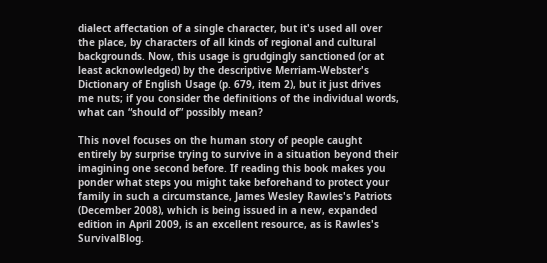dialect affectation of a single character, but it's used all over the place, by characters of all kinds of regional and cultural backgrounds. Now, this usage is grudgingly sanctioned (or at least acknowledged) by the descriptive Merriam-Webster's Dictionary of English Usage (p. 679, item 2), but it just drives me nuts; if you consider the definitions of the individual words, what can “should of” possibly mean?

This novel focuses on the human story of people caught entirely by surprise trying to survive in a situation beyond their imagining one second before. If reading this book makes you ponder what steps you might take beforehand to protect your family in such a circumstance, James Wesley Rawles's Patriots (December 2008), which is being issued in a new, expanded edition in April 2009, is an excellent resource, as is Rawles's SurvivalBlog.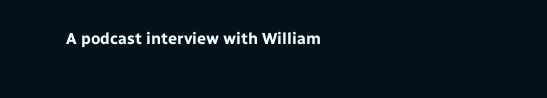A podcast interview with William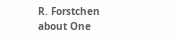R. Forstchen about One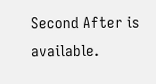Second After is available.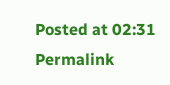Posted at 02:31 Permalink